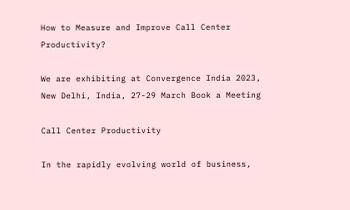How to Measure and Improve Call Center Productivity?

We are exhibiting at Convergence India 2023, New Delhi, India, 27-29 March Book a Meeting

Call Center Productivity

In the rapidly evolving world of business,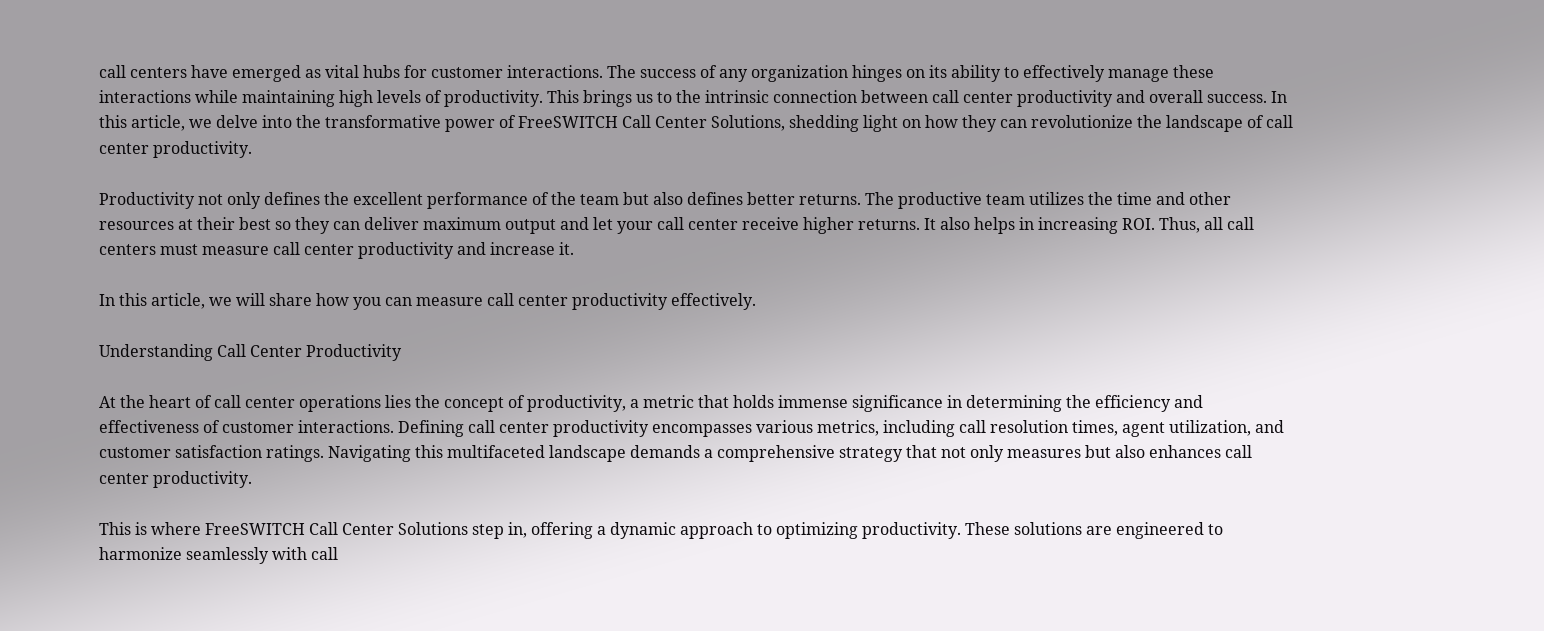call centers have emerged as vital hubs for customer interactions. The success of any organization hinges on its ability to effectively manage these interactions while maintaining high levels of productivity. This brings us to the intrinsic connection between call center productivity and overall success. In this article, we delve into the transformative power of FreeSWITCH Call Center Solutions, shedding light on how they can revolutionize the landscape of call center productivity.

Productivity not only defines the excellent performance of the team but also defines better returns. The productive team utilizes the time and other resources at their best so they can deliver maximum output and let your call center receive higher returns. It also helps in increasing ROI. Thus, all call centers must measure call center productivity and increase it.

In this article, we will share how you can measure call center productivity effectively.

Understanding Call Center Productivity

At the heart of call center operations lies the concept of productivity, a metric that holds immense significance in determining the efficiency and effectiveness of customer interactions. Defining call center productivity encompasses various metrics, including call resolution times, agent utilization, and customer satisfaction ratings. Navigating this multifaceted landscape demands a comprehensive strategy that not only measures but also enhances call center productivity.

This is where FreeSWITCH Call Center Solutions step in, offering a dynamic approach to optimizing productivity. These solutions are engineered to harmonize seamlessly with call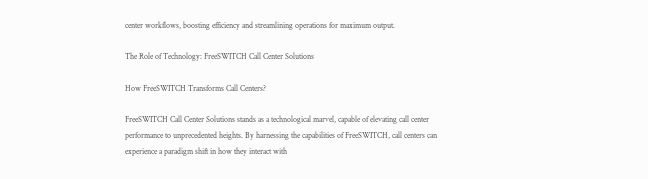center workflows, boosting efficiency and streamlining operations for maximum output.

The Role of Technology: FreeSWITCH Call Center Solutions

How FreeSWITCH Transforms Call Centers?

FreeSWITCH Call Center Solutions stands as a technological marvel, capable of elevating call center performance to unprecedented heights. By harnessing the capabilities of FreeSWITCH, call centers can experience a paradigm shift in how they interact with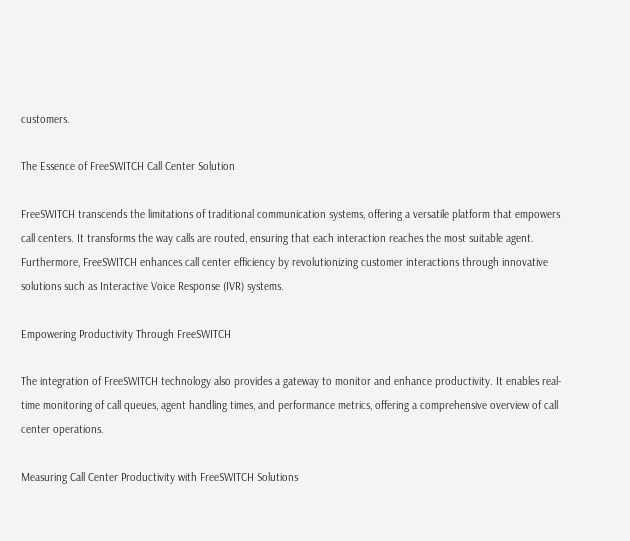customers.

The Essence of FreeSWITCH Call Center Solution

FreeSWITCH transcends the limitations of traditional communication systems, offering a versatile platform that empowers call centers. It transforms the way calls are routed, ensuring that each interaction reaches the most suitable agent. Furthermore, FreeSWITCH enhances call center efficiency by revolutionizing customer interactions through innovative solutions such as Interactive Voice Response (IVR) systems.

Empowering Productivity Through FreeSWITCH

The integration of FreeSWITCH technology also provides a gateway to monitor and enhance productivity. It enables real-time monitoring of call queues, agent handling times, and performance metrics, offering a comprehensive overview of call center operations.

Measuring Call Center Productivity with FreeSWITCH Solutions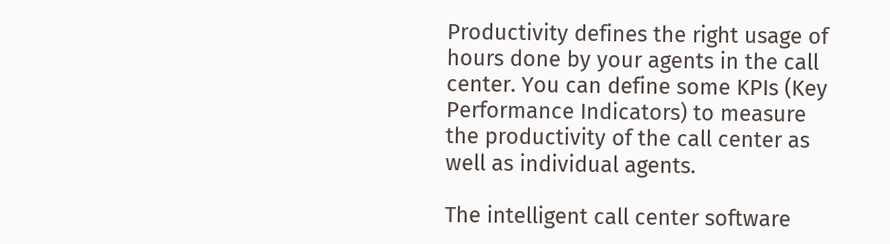Productivity defines the right usage of hours done by your agents in the call center. You can define some KPIs (Key Performance Indicators) to measure the productivity of the call center as well as individual agents.

The intelligent call center software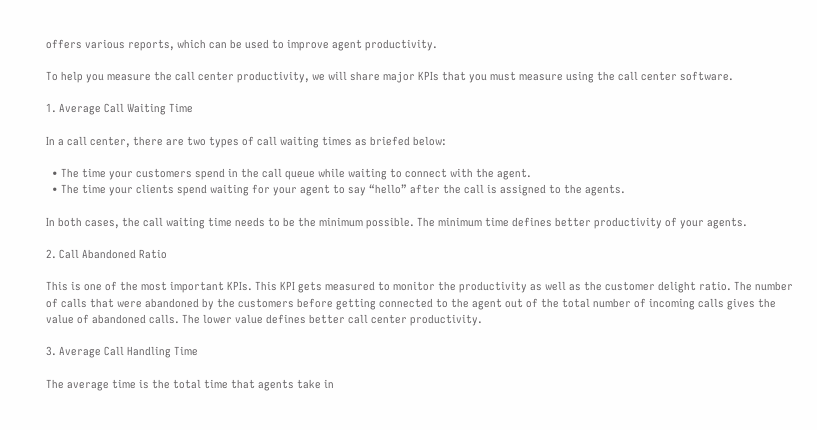offers various reports, which can be used to improve agent productivity.

To help you measure the call center productivity, we will share major KPIs that you must measure using the call center software.

1. Average Call Waiting Time

In a call center, there are two types of call waiting times as briefed below:

  • The time your customers spend in the call queue while waiting to connect with the agent.
  • The time your clients spend waiting for your agent to say “hello” after the call is assigned to the agents.

In both cases, the call waiting time needs to be the minimum possible. The minimum time defines better productivity of your agents.

2. Call Abandoned Ratio

This is one of the most important KPIs. This KPI gets measured to monitor the productivity as well as the customer delight ratio. The number of calls that were abandoned by the customers before getting connected to the agent out of the total number of incoming calls gives the value of abandoned calls. The lower value defines better call center productivity.

3. Average Call Handling Time

The average time is the total time that agents take in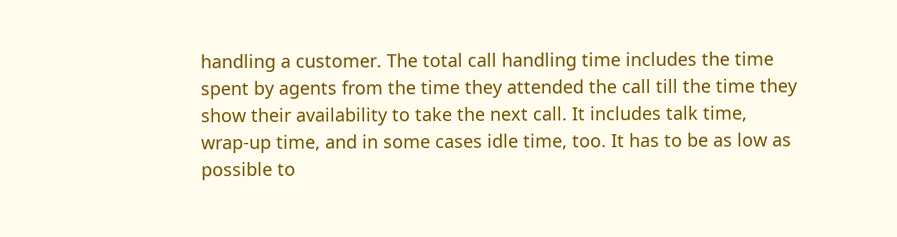handling a customer. The total call handling time includes the time spent by agents from the time they attended the call till the time they show their availability to take the next call. It includes talk time, wrap-up time, and in some cases idle time, too. It has to be as low as possible to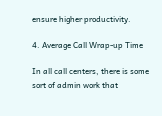ensure higher productivity.

4. Average Call Wrap-up Time

In all call centers, there is some sort of admin work that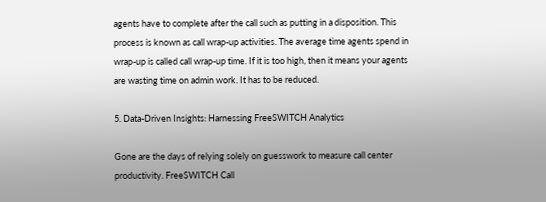agents have to complete after the call such as putting in a disposition. This process is known as call wrap-up activities. The average time agents spend in wrap-up is called call wrap-up time. If it is too high, then it means your agents are wasting time on admin work. It has to be reduced.

5. Data-Driven Insights: Harnessing FreeSWITCH Analytics

Gone are the days of relying solely on guesswork to measure call center productivity. FreeSWITCH Call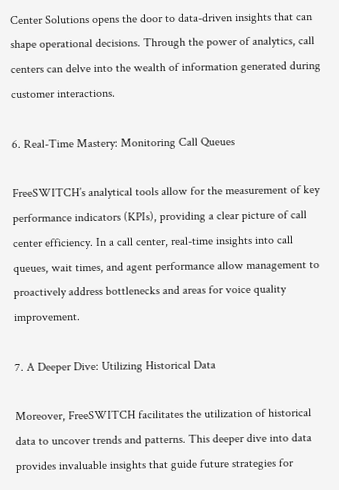Center Solutions opens the door to data-driven insights that can shape operational decisions. Through the power of analytics, call centers can delve into the wealth of information generated during customer interactions.

6. Real-Time Mastery: Monitoring Call Queues

FreeSWITCH’s analytical tools allow for the measurement of key performance indicators (KPIs), providing a clear picture of call center efficiency. In a call center, real-time insights into call queues, wait times, and agent performance allow management to proactively address bottlenecks and areas for voice quality improvement.

7. A Deeper Dive: Utilizing Historical Data

Moreover, FreeSWITCH facilitates the utilization of historical data to uncover trends and patterns. This deeper dive into data provides invaluable insights that guide future strategies for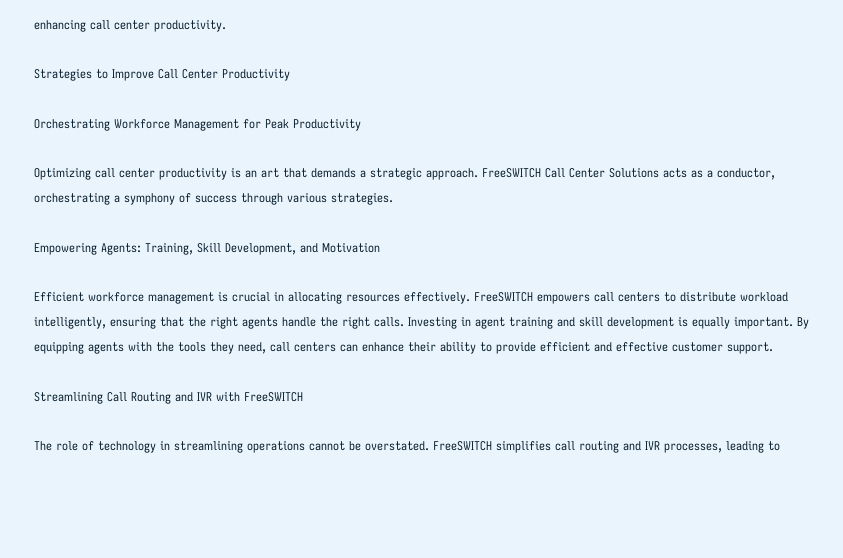enhancing call center productivity.

Strategies to Improve Call Center Productivity

Orchestrating Workforce Management for Peak Productivity

Optimizing call center productivity is an art that demands a strategic approach. FreeSWITCH Call Center Solutions acts as a conductor, orchestrating a symphony of success through various strategies.

Empowering Agents: Training, Skill Development, and Motivation

Efficient workforce management is crucial in allocating resources effectively. FreeSWITCH empowers call centers to distribute workload intelligently, ensuring that the right agents handle the right calls. Investing in agent training and skill development is equally important. By equipping agents with the tools they need, call centers can enhance their ability to provide efficient and effective customer support.

Streamlining Call Routing and IVR with FreeSWITCH

The role of technology in streamlining operations cannot be overstated. FreeSWITCH simplifies call routing and IVR processes, leading to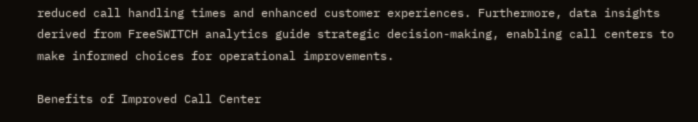reduced call handling times and enhanced customer experiences. Furthermore, data insights derived from FreeSWITCH analytics guide strategic decision-making, enabling call centers to make informed choices for operational improvements.

Benefits of Improved Call Center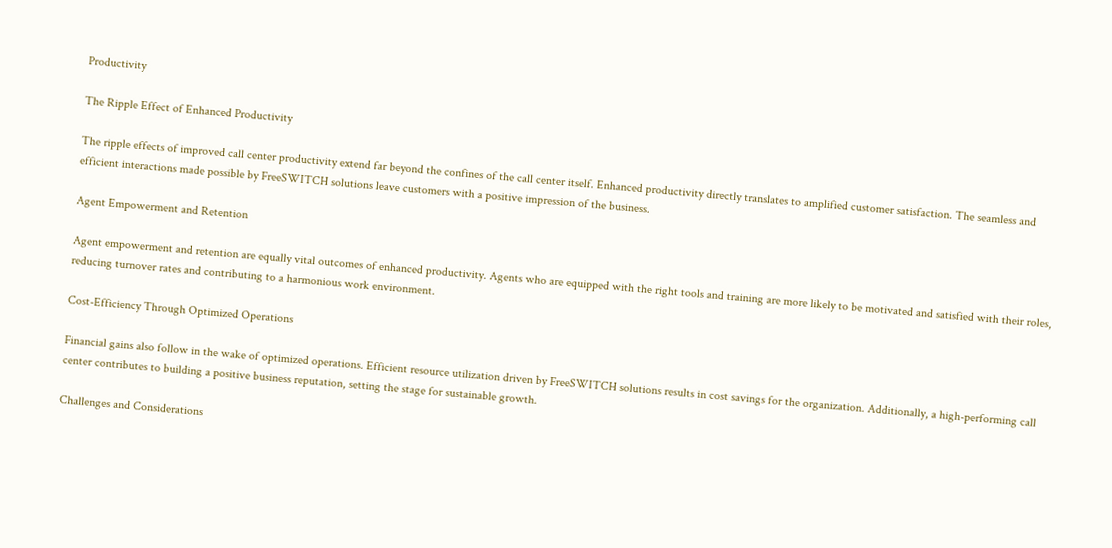Productivity

The Ripple Effect of Enhanced Productivity

The ripple effects of improved call center productivity extend far beyond the confines of the call center itself. Enhanced productivity directly translates to amplified customer satisfaction. The seamless and efficient interactions made possible by FreeSWITCH solutions leave customers with a positive impression of the business.

Agent Empowerment and Retention

Agent empowerment and retention are equally vital outcomes of enhanced productivity. Agents who are equipped with the right tools and training are more likely to be motivated and satisfied with their roles, reducing turnover rates and contributing to a harmonious work environment.

Cost-Efficiency Through Optimized Operations

Financial gains also follow in the wake of optimized operations. Efficient resource utilization driven by FreeSWITCH solutions results in cost savings for the organization. Additionally, a high-performing call center contributes to building a positive business reputation, setting the stage for sustainable growth.

Challenges and Considerations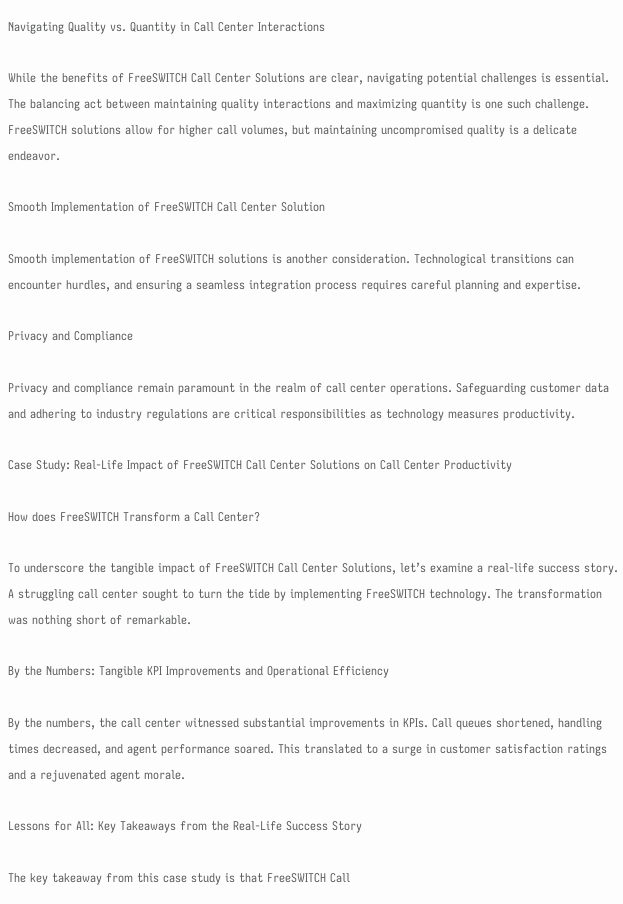Navigating Quality vs. Quantity in Call Center Interactions

While the benefits of FreeSWITCH Call Center Solutions are clear, navigating potential challenges is essential. The balancing act between maintaining quality interactions and maximizing quantity is one such challenge. FreeSWITCH solutions allow for higher call volumes, but maintaining uncompromised quality is a delicate endeavor.

Smooth Implementation of FreeSWITCH Call Center Solution

Smooth implementation of FreeSWITCH solutions is another consideration. Technological transitions can encounter hurdles, and ensuring a seamless integration process requires careful planning and expertise.

Privacy and Compliance

Privacy and compliance remain paramount in the realm of call center operations. Safeguarding customer data and adhering to industry regulations are critical responsibilities as technology measures productivity.

Case Study: Real-Life Impact of FreeSWITCH Call Center Solutions on Call Center Productivity

How does FreeSWITCH Transform a Call Center?

To underscore the tangible impact of FreeSWITCH Call Center Solutions, let’s examine a real-life success story. A struggling call center sought to turn the tide by implementing FreeSWITCH technology. The transformation was nothing short of remarkable.

By the Numbers: Tangible KPI Improvements and Operational Efficiency

By the numbers, the call center witnessed substantial improvements in KPIs. Call queues shortened, handling times decreased, and agent performance soared. This translated to a surge in customer satisfaction ratings and a rejuvenated agent morale.

Lessons for All: Key Takeaways from the Real-Life Success Story

The key takeaway from this case study is that FreeSWITCH Call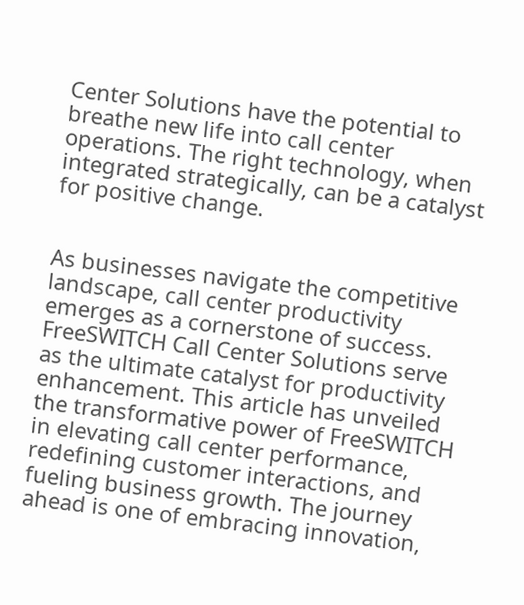Center Solutions have the potential to breathe new life into call center operations. The right technology, when integrated strategically, can be a catalyst for positive change.


As businesses navigate the competitive landscape, call center productivity emerges as a cornerstone of success. FreeSWITCH Call Center Solutions serve as the ultimate catalyst for productivity enhancement. This article has unveiled the transformative power of FreeSWITCH in elevating call center performance, redefining customer interactions, and fueling business growth. The journey ahead is one of embracing innovation,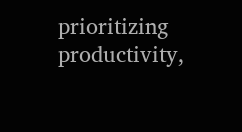prioritizing productivity,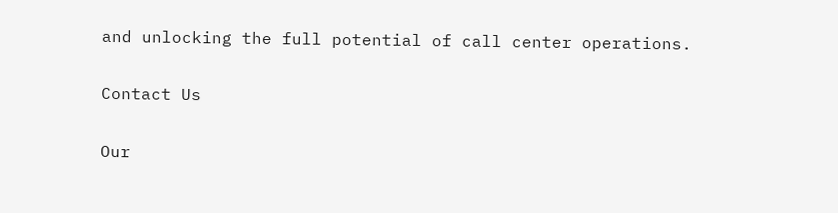and unlocking the full potential of call center operations.

Contact Us

Our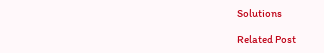Solutions

Related Post